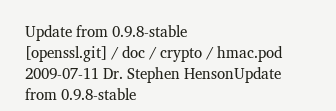Update from 0.9.8-stable
[openssl.git] / doc / crypto / hmac.pod
2009-07-11 Dr. Stephen HensonUpdate from 0.9.8-stable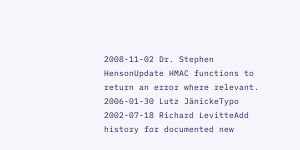2008-11-02 Dr. Stephen HensonUpdate HMAC functions to return an error where relevant.
2006-01-30 Lutz JänickeTypo
2002-07-18 Richard LevitteAdd history for documented new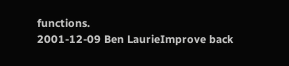functions.
2001-12-09 Ben LaurieImprove back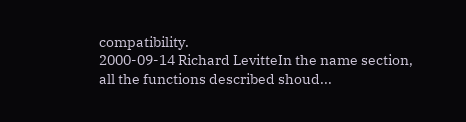compatibility.
2000-09-14 Richard LevitteIn the name section, all the functions described shoud...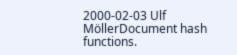2000-02-03 Ulf MöllerDocument hash functions.